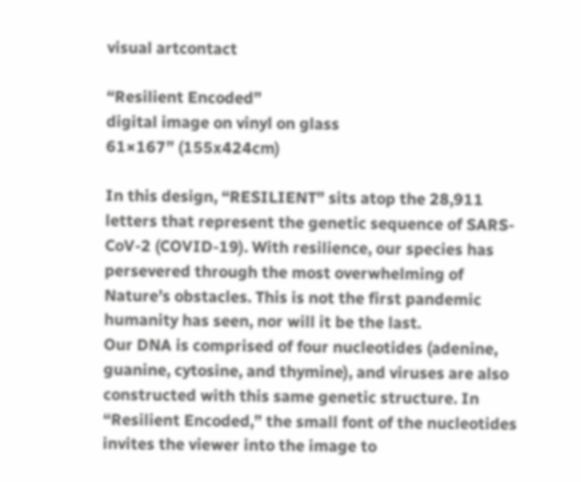visual artcontact

“Resilient Encoded”
digital image on vinyl on glass
61×167” (155x424cm)

In this design, “RESILIENT” sits atop the 28,911 letters that represent the genetic sequence of SARS-CoV-2 (COVID-19). With resilience, our species has persevered through the most overwhelming of Nature’s obstacles. This is not the first pandemic humanity has seen, nor will it be the last.
Our DNA is comprised of four nucleotides (adenine, guanine, cytosine, and thymine), and viruses are also constructed with this same genetic structure. In “Resilient Encoded,” the small font of the nucleotides invites the viewer into the image to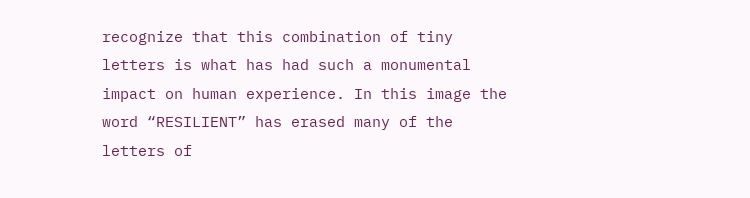recognize that this combination of tiny letters is what has had such a monumental impact on human experience. In this image the word “RESILIENT” has erased many of the letters of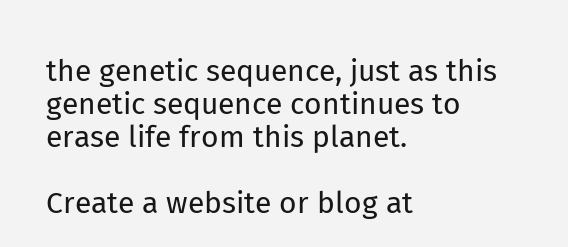the genetic sequence, just as this genetic sequence continues to erase life from this planet.

Create a website or blog at